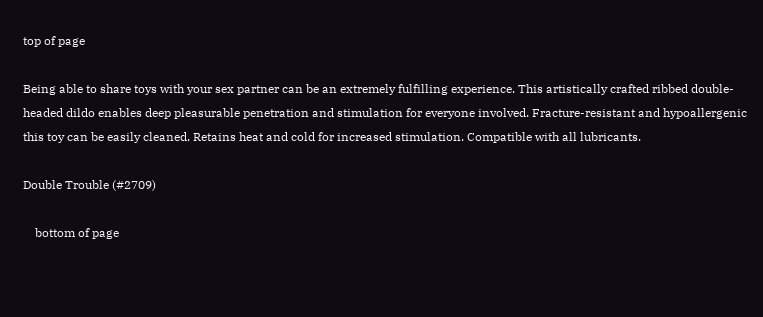top of page

Being able to share toys with your sex partner can be an extremely fulfilling experience. This artistically crafted ribbed double-headed dildo enables deep pleasurable penetration and stimulation for everyone involved. Fracture-resistant and hypoallergenic this toy can be easily cleaned. Retains heat and cold for increased stimulation. Compatible with all lubricants.

Double Trouble (#2709)

    bottom of page